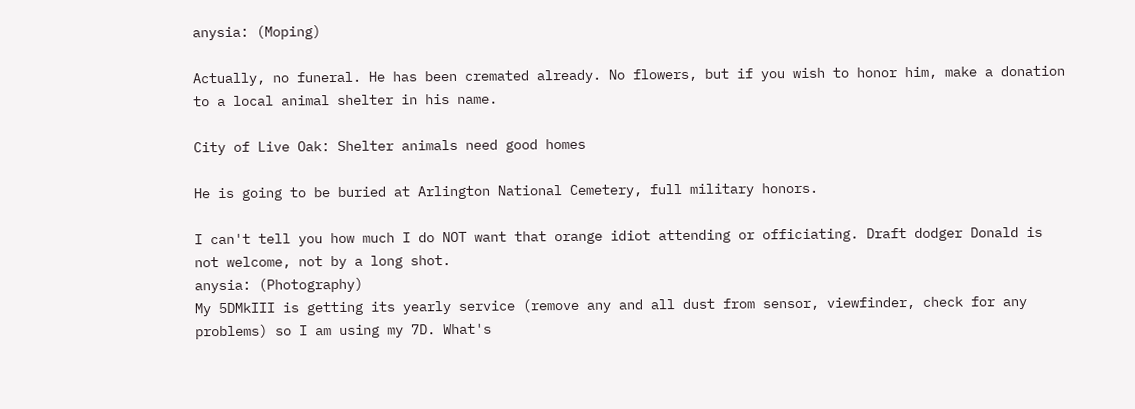anysia: (Moping)

Actually, no funeral. He has been cremated already. No flowers, but if you wish to honor him, make a donation to a local animal shelter in his name.

City of Live Oak: Shelter animals need good homes

He is going to be buried at Arlington National Cemetery, full military honors.

I can't tell you how much I do NOT want that orange idiot attending or officiating. Draft dodger Donald is not welcome, not by a long shot.
anysia: (Photography)
My 5DMkIII is getting its yearly service (remove any and all dust from sensor, viewfinder, check for any problems) so I am using my 7D. What's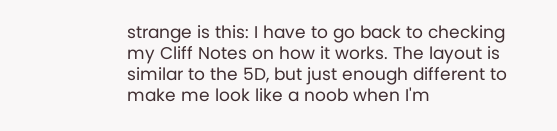strange is this: I have to go back to checking my Cliff Notes on how it works. The layout is similar to the 5D, but just enough different to make me look like a noob when I'm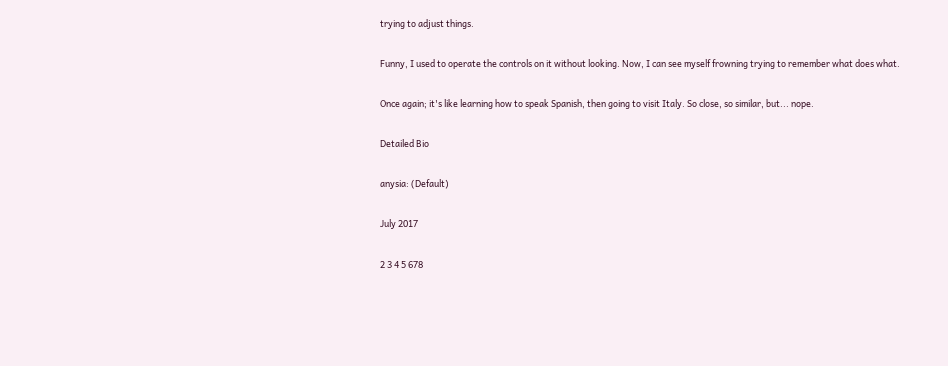trying to adjust things.

Funny, I used to operate the controls on it without looking. Now, I can see myself frowning trying to remember what does what.

Once again; it's like learning how to speak Spanish, then going to visit Italy. So close, so similar, but... nope.

Detailed Bio

anysia: (Default)

July 2017

2 3 4 5 678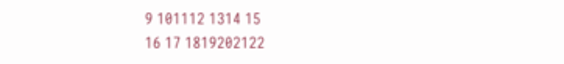9 101112 1314 15
16 17 1819202122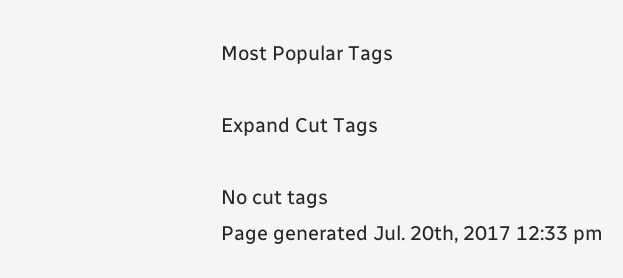Most Popular Tags

Expand Cut Tags

No cut tags
Page generated Jul. 20th, 2017 12:33 pm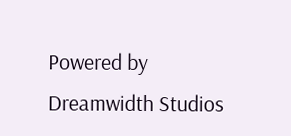Powered by Dreamwidth Studios